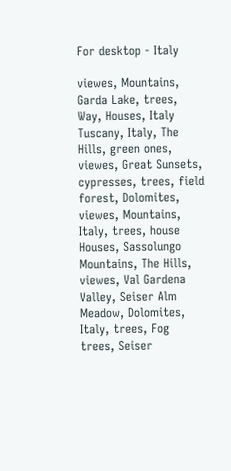For desktop - Italy

viewes, Mountains, Garda Lake, trees, Way, Houses, Italy
Tuscany, Italy, The Hills, green ones, viewes, Great Sunsets, cypresses, trees, field
forest, Dolomites, viewes, Mountains, Italy, trees, house
Houses, Sassolungo Mountains, The Hills, viewes, Val Gardena Valley, Seiser Alm Meadow, Dolomites, Italy, trees, Fog
trees, Seiser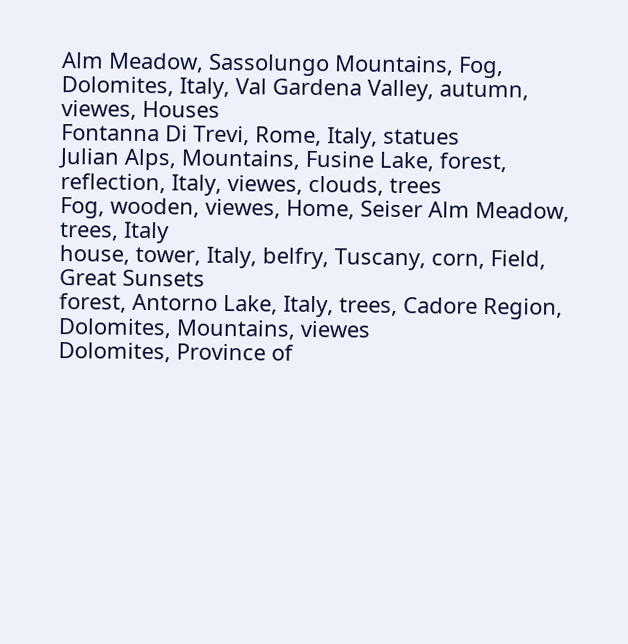Alm Meadow, Sassolungo Mountains, Fog, Dolomites, Italy, Val Gardena Valley, autumn, viewes, Houses
Fontanna Di Trevi, Rome, Italy, statues
Julian Alps, Mountains, Fusine Lake, forest, reflection, Italy, viewes, clouds, trees
Fog, wooden, viewes, Home, Seiser Alm Meadow, trees, Italy
house, tower, Italy, belfry, Tuscany, corn, Field, Great Sunsets
forest, Antorno Lake, Italy, trees, Cadore Region, Dolomites, Mountains, viewes
Dolomites, Province of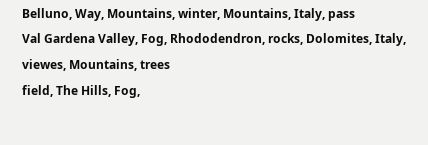Belluno, Way, Mountains, winter, Mountains, Italy, pass
Val Gardena Valley, Fog, Rhododendron, rocks, Dolomites, Italy, viewes, Mountains, trees
field, The Hills, Fog,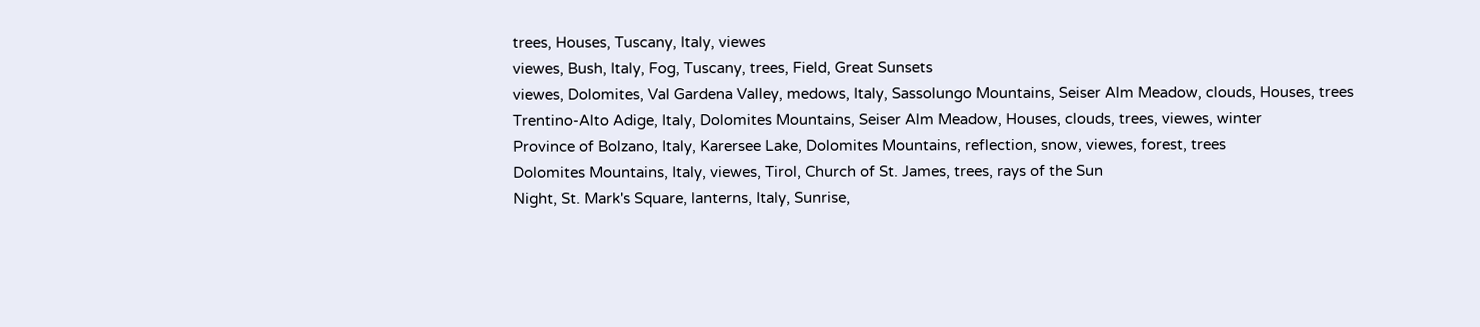trees, Houses, Tuscany, Italy, viewes
viewes, Bush, Italy, Fog, Tuscany, trees, Field, Great Sunsets
viewes, Dolomites, Val Gardena Valley, medows, Italy, Sassolungo Mountains, Seiser Alm Meadow, clouds, Houses, trees
Trentino-Alto Adige, Italy, Dolomites Mountains, Seiser Alm Meadow, Houses, clouds, trees, viewes, winter
Province of Bolzano, Italy, Karersee Lake, Dolomites Mountains, reflection, snow, viewes, forest, trees
Dolomites Mountains, Italy, viewes, Tirol, Church of St. James, trees, rays of the Sun
Night, St. Mark's Square, lanterns, Italy, Sunrise,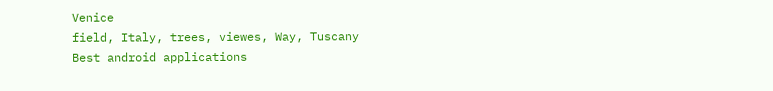Venice
field, Italy, trees, viewes, Way, Tuscany
Best android applications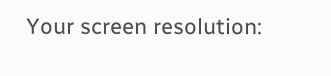Your screen resolution: